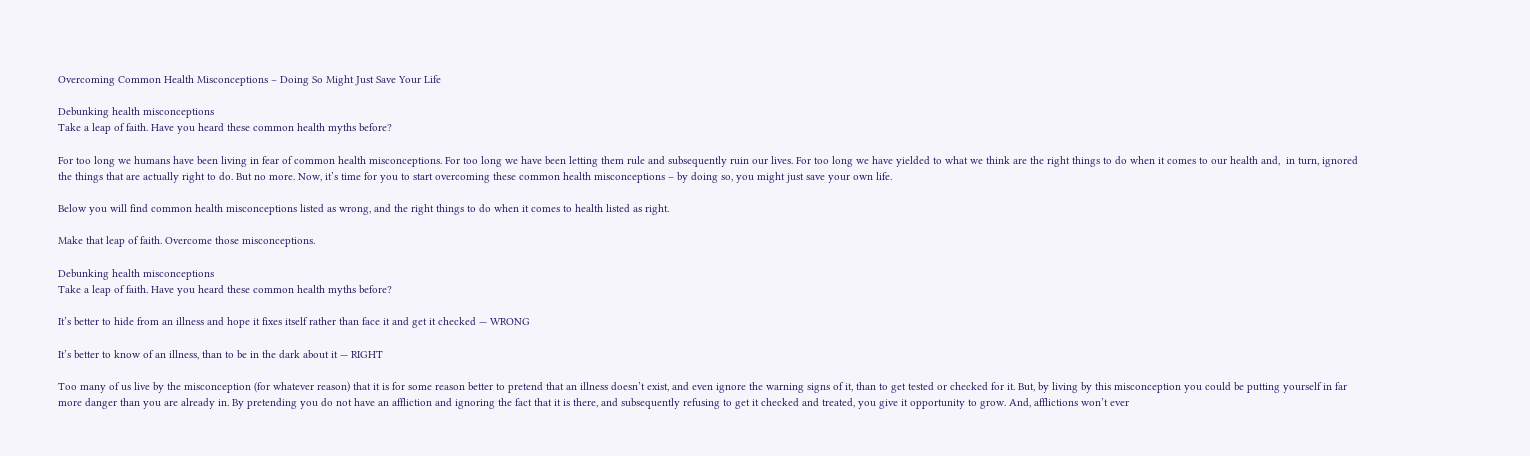Overcoming Common Health Misconceptions – Doing So Might Just Save Your Life

Debunking health misconceptions
Take a leap of faith. Have you heard these common health myths before?

For too long we humans have been living in fear of common health misconceptions. For too long we have been letting them rule and subsequently ruin our lives. For too long we have yielded to what we think are the right things to do when it comes to our health and,  in turn, ignored the things that are actually right to do. But no more. Now, it’s time for you to start overcoming these common health misconceptions – by doing so, you might just save your own life.

Below you will find common health misconceptions listed as wrong, and the right things to do when it comes to health listed as right.

Make that leap of faith. Overcome those misconceptions.

Debunking health misconceptions
Take a leap of faith. Have you heard these common health myths before?

It’s better to hide from an illness and hope it fixes itself rather than face it and get it checked — WRONG

It’s better to know of an illness, than to be in the dark about it — RIGHT

Too many of us live by the misconception (for whatever reason) that it is for some reason better to pretend that an illness doesn’t exist, and even ignore the warning signs of it, than to get tested or checked for it. But, by living by this misconception you could be putting yourself in far more danger than you are already in. By pretending you do not have an affliction and ignoring the fact that it is there, and subsequently refusing to get it checked and treated, you give it opportunity to grow. And, afflictions won’t ever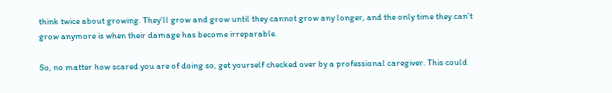think twice about growing. They’ll grow and grow until they cannot grow any longer, and the only time they can’t grow anymore is when their damage has become irreparable.

So, no matter how scared you are of doing so, get yourself checked over by a professional caregiver. This could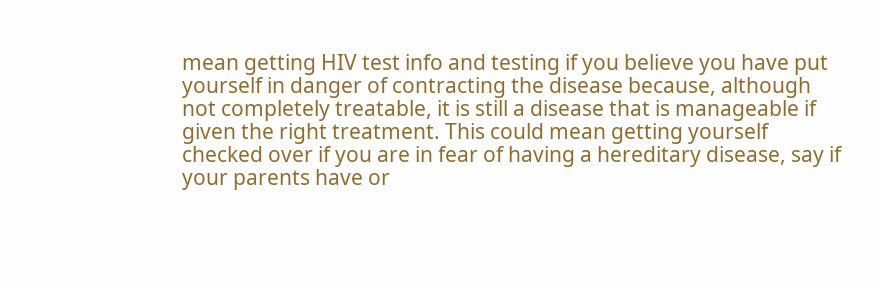mean getting HIV test info and testing if you believe you have put yourself in danger of contracting the disease because, although not completely treatable, it is still a disease that is manageable if given the right treatment. This could mean getting yourself checked over if you are in fear of having a hereditary disease, say if your parents have or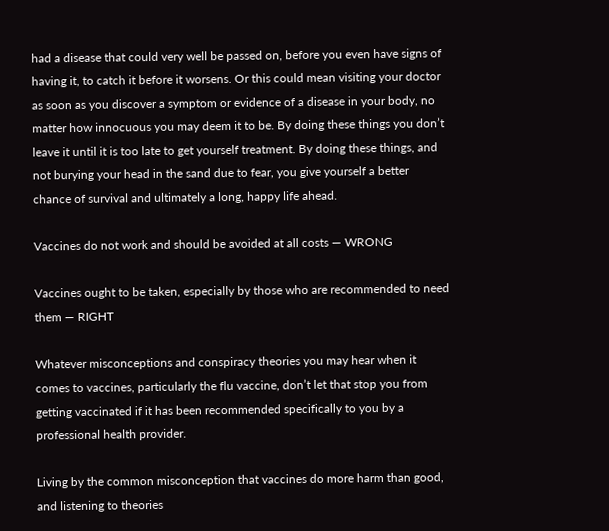had a disease that could very well be passed on, before you even have signs of having it, to catch it before it worsens. Or this could mean visiting your doctor as soon as you discover a symptom or evidence of a disease in your body, no matter how innocuous you may deem it to be. By doing these things you don’t leave it until it is too late to get yourself treatment. By doing these things, and not burying your head in the sand due to fear, you give yourself a better chance of survival and ultimately a long, happy life ahead.

Vaccines do not work and should be avoided at all costs — WRONG

Vaccines ought to be taken, especially by those who are recommended to need them — RIGHT

Whatever misconceptions and conspiracy theories you may hear when it comes to vaccines, particularly the flu vaccine, don’t let that stop you from getting vaccinated if it has been recommended specifically to you by a professional health provider.

Living by the common misconception that vaccines do more harm than good, and listening to theories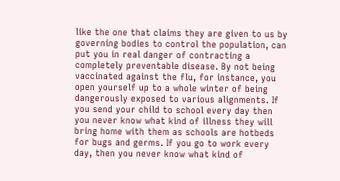like the one that claims they are given to us by governing bodies to control the population, can put you in real danger of contracting a completely preventable disease. By not being vaccinated against the flu, for instance, you open yourself up to a whole winter of being dangerously exposed to various alignments. If you send your child to school every day then you never know what kind of illness they will bring home with them as schools are hotbeds for bugs and germs. If you go to work every day, then you never know what kind of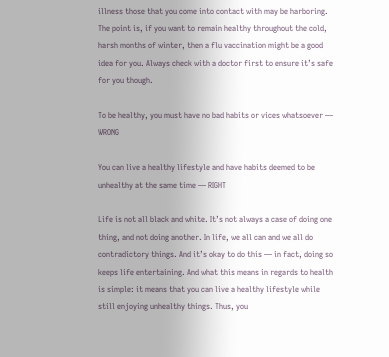illness those that you come into contact with may be harboring. The point is, if you want to remain healthy throughout the cold, harsh months of winter, then a flu vaccination might be a good idea for you. Always check with a doctor first to ensure it’s safe for you though.

To be healthy, you must have no bad habits or vices whatsoever — WRONG

You can live a healthy lifestyle and have habits deemed to be unhealthy at the same time — RIGHT

Life is not all black and white. It’s not always a case of doing one thing, and not doing another. In life, we all can and we all do contradictory things. And it’s okay to do this — in fact, doing so keeps life entertaining. And what this means in regards to health is simple: it means that you can live a healthy lifestyle while still enjoying unhealthy things. Thus, you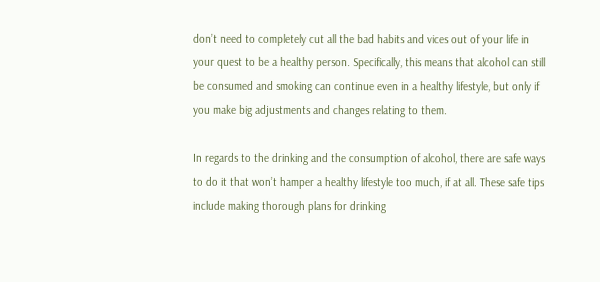don’t need to completely cut all the bad habits and vices out of your life in your quest to be a healthy person. Specifically, this means that alcohol can still be consumed and smoking can continue even in a healthy lifestyle, but only if you make big adjustments and changes relating to them.

In regards to the drinking and the consumption of alcohol, there are safe ways to do it that won’t hamper a healthy lifestyle too much, if at all. These safe tips include making thorough plans for drinking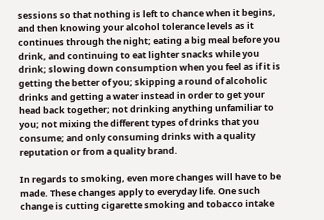sessions so that nothing is left to chance when it begins, and then knowing your alcohol tolerance levels as it continues through the night; eating a big meal before you drink, and continuing to eat lighter snacks while you drink; slowing down consumption when you feel as if it is getting the better of you; skipping a round of alcoholic drinks and getting a water instead in order to get your head back together; not drinking anything unfamiliar to you; not mixing the different types of drinks that you consume; and only consuming drinks with a quality reputation or from a quality brand.

In regards to smoking, even more changes will have to be made. These changes apply to everyday life. One such change is cutting cigarette smoking and tobacco intake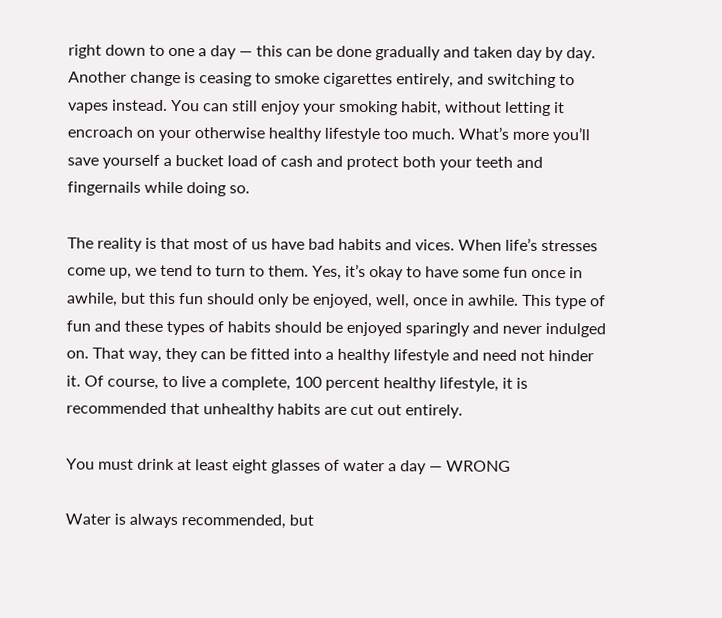right down to one a day — this can be done gradually and taken day by day. Another change is ceasing to smoke cigarettes entirely, and switching to vapes instead. You can still enjoy your smoking habit, without letting it encroach on your otherwise healthy lifestyle too much. What’s more you’ll save yourself a bucket load of cash and protect both your teeth and fingernails while doing so.

The reality is that most of us have bad habits and vices. When life’s stresses come up, we tend to turn to them. Yes, it’s okay to have some fun once in awhile, but this fun should only be enjoyed, well, once in awhile. This type of fun and these types of habits should be enjoyed sparingly and never indulged on. That way, they can be fitted into a healthy lifestyle and need not hinder it. Of course, to live a complete, 100 percent healthy lifestyle, it is recommended that unhealthy habits are cut out entirely.

You must drink at least eight glasses of water a day — WRONG

Water is always recommended, but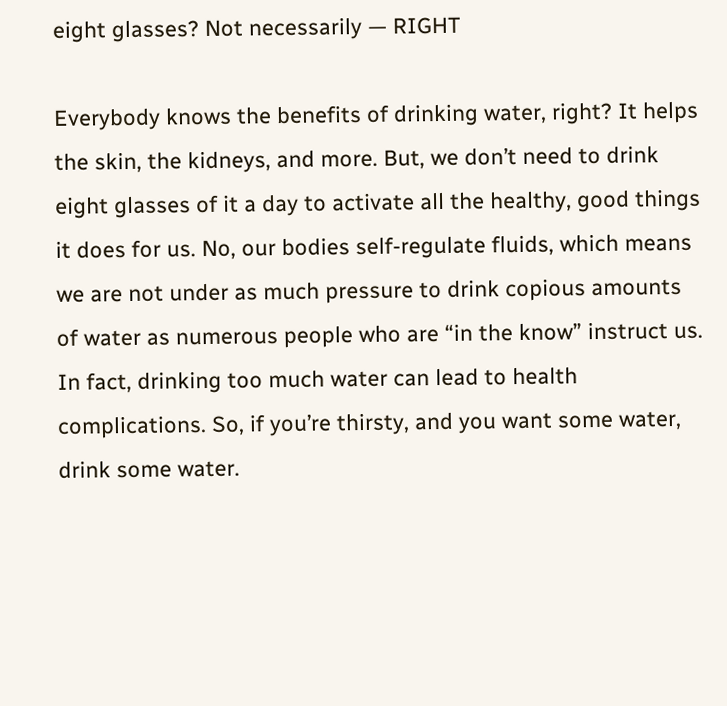eight glasses? Not necessarily — RIGHT

Everybody knows the benefits of drinking water, right? It helps the skin, the kidneys, and more. But, we don’t need to drink eight glasses of it a day to activate all the healthy, good things it does for us. No, our bodies self-regulate fluids, which means we are not under as much pressure to drink copious amounts of water as numerous people who are “in the know” instruct us. In fact, drinking too much water can lead to health complications. So, if you’re thirsty, and you want some water, drink some water.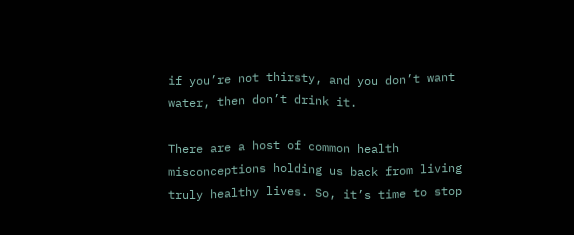if you’re not thirsty, and you don’t want water, then don’t drink it.

There are a host of common health misconceptions holding us back from living truly healthy lives. So, it’s time to stop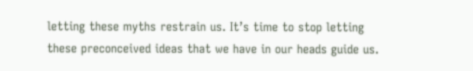letting these myths restrain us. It’s time to stop letting these preconceived ideas that we have in our heads guide us.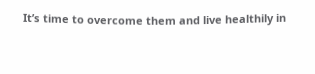It’s time to overcome them and live healthily in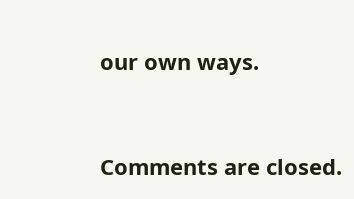our own ways.


Comments are closed.